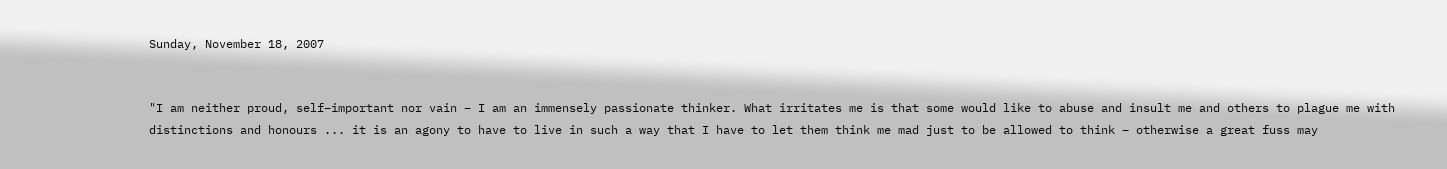Sunday, November 18, 2007


"I am neither proud, self–important nor vain – I am an immensely passionate thinker. What irritates me is that some would like to abuse and insult me and others to plague me with distinctions and honours ... it is an agony to have to live in such a way that I have to let them think me mad just to be allowed to think – otherwise a great fuss may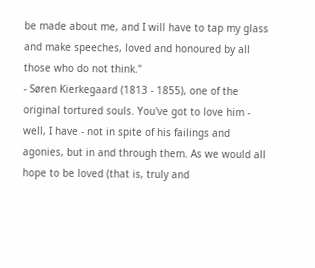be made about me, and I will have to tap my glass and make speeches, loved and honoured by all those who do not think."
- Søren Kierkegaard (1813 - 1855), one of the original tortured souls. You've got to love him - well, I have - not in spite of his failings and agonies, but in and through them. As we would all hope to be loved (that is, truly and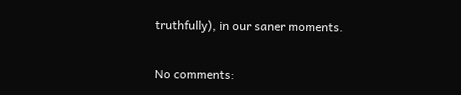truthfully), in our saner moments.

No comments: